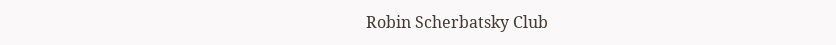Robin Scherbatsky Club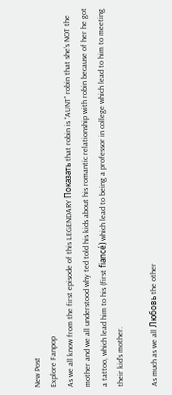New Post
Explore Fanpop
As we all know from the first episode of this LEGENDARY Показать that robin is “AUNT” robin that she’s NOT the mother and we all understood why ted told his kids about his romantic relationship with robin because of her he got a tattoo, which lead him to his (first fiancé) which lead to being a professor in college which lead to him to meeting their kid’s mother.

As much as we all Любовь the other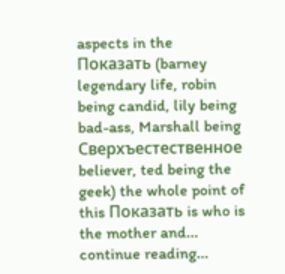aspects in the Показать (barney legendary life, robin being candid, lily being bad-ass, Marshall being Сверхъестественное believer, ted being the geek) the whole point of this Показать is who is the mother and...
continue reading...